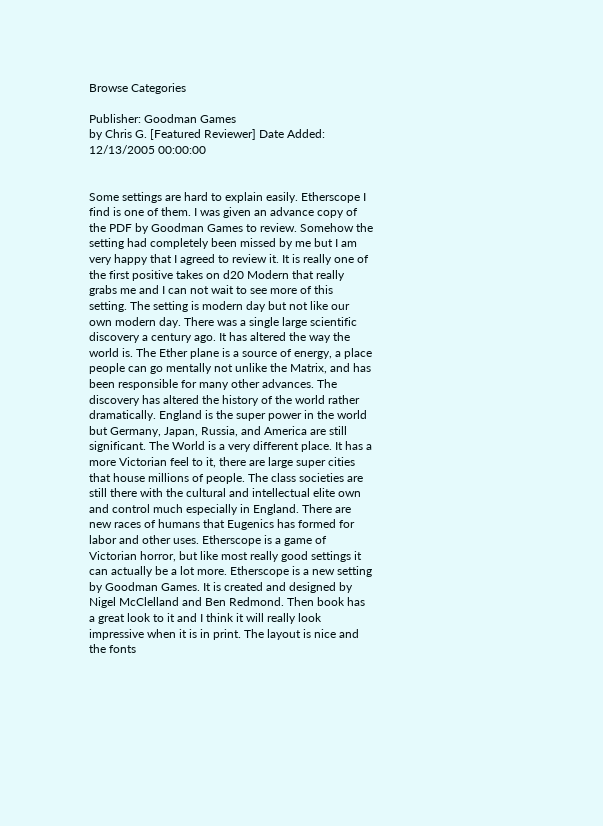Browse Categories

Publisher: Goodman Games
by Chris G. [Featured Reviewer] Date Added: 12/13/2005 00:00:00


Some settings are hard to explain easily. Etherscope I find is one of them. I was given an advance copy of the PDF by Goodman Games to review. Somehow the setting had completely been missed by me but I am very happy that I agreed to review it. It is really one of the first positive takes on d20 Modern that really grabs me and I can not wait to see more of this setting. The setting is modern day but not like our own modern day. There was a single large scientific discovery a century ago. It has altered the way the world is. The Ether plane is a source of energy, a place people can go mentally not unlike the Matrix, and has been responsible for many other advances. The discovery has altered the history of the world rather dramatically. England is the super power in the world but Germany, Japan, Russia, and America are still significant. The World is a very different place. It has a more Victorian feel to it, there are large super cities that house millions of people. The class societies are still there with the cultural and intellectual elite own and control much especially in England. There are new races of humans that Eugenics has formed for labor and other uses. Etherscope is a game of Victorian horror, but like most really good settings it can actually be a lot more. Etherscope is a new setting by Goodman Games. It is created and designed by Nigel McClelland and Ben Redmond. Then book has a great look to it and I think it will really look impressive when it is in print. The layout is nice and the fonts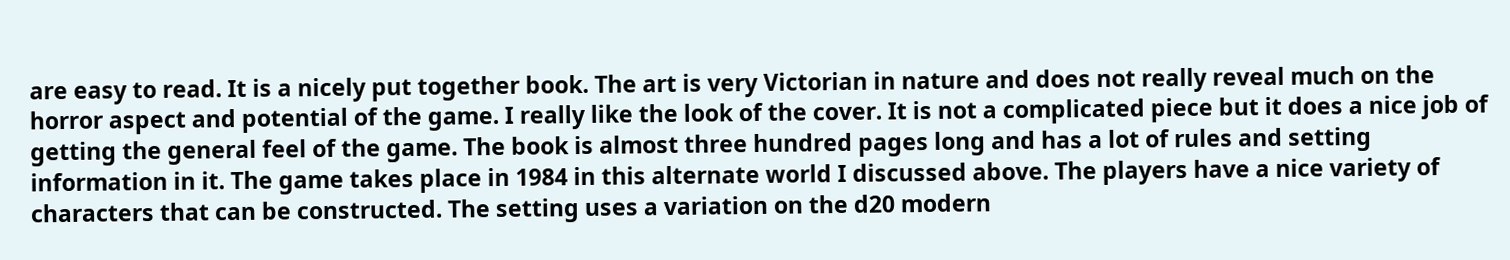are easy to read. It is a nicely put together book. The art is very Victorian in nature and does not really reveal much on the horror aspect and potential of the game. I really like the look of the cover. It is not a complicated piece but it does a nice job of getting the general feel of the game. The book is almost three hundred pages long and has a lot of rules and setting information in it. The game takes place in 1984 in this alternate world I discussed above. The players have a nice variety of characters that can be constructed. The setting uses a variation on the d20 modern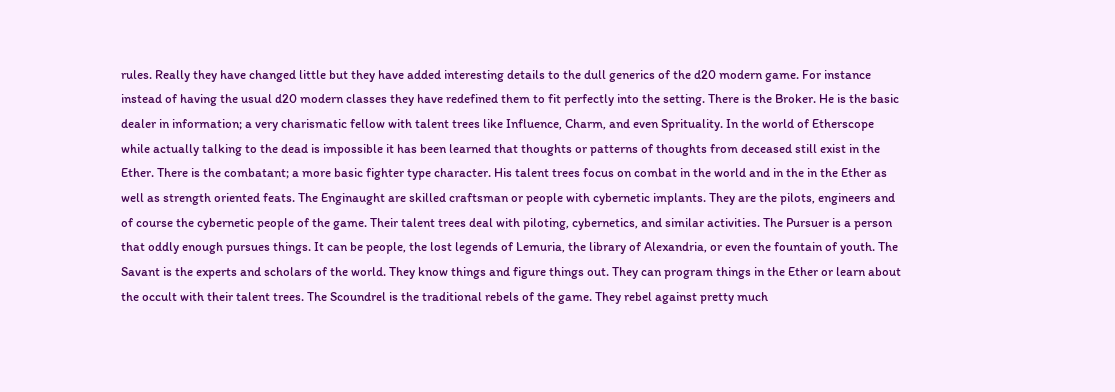rules. Really they have changed little but they have added interesting details to the dull generics of the d20 modern game. For instance instead of having the usual d20 modern classes they have redefined them to fit perfectly into the setting. There is the Broker. He is the basic dealer in information; a very charismatic fellow with talent trees like Influence, Charm, and even Sprituality. In the world of Etherscope while actually talking to the dead is impossible it has been learned that thoughts or patterns of thoughts from deceased still exist in the Ether. There is the combatant; a more basic fighter type character. His talent trees focus on combat in the world and in the in the Ether as well as strength oriented feats. The Enginaught are skilled craftsman or people with cybernetic implants. They are the pilots, engineers and of course the cybernetic people of the game. Their talent trees deal with piloting, cybernetics, and similar activities. The Pursuer is a person that oddly enough pursues things. It can be people, the lost legends of Lemuria, the library of Alexandria, or even the fountain of youth. The Savant is the experts and scholars of the world. They know things and figure things out. They can program things in the Ether or learn about the occult with their talent trees. The Scoundrel is the traditional rebels of the game. They rebel against pretty much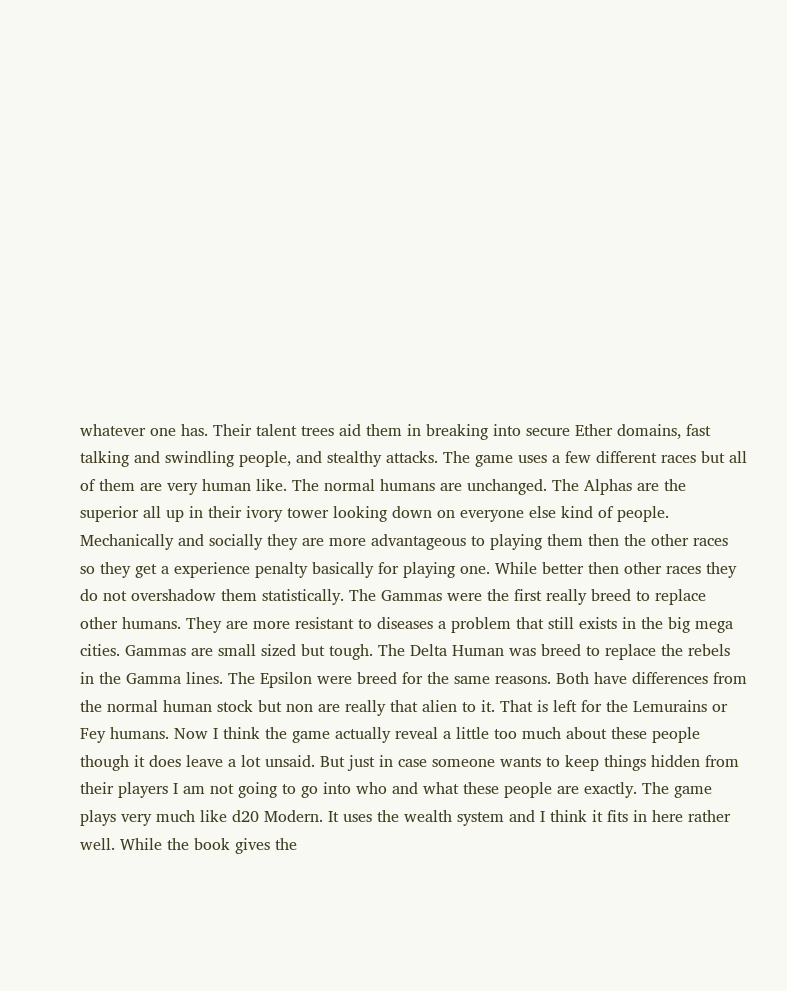whatever one has. Their talent trees aid them in breaking into secure Ether domains, fast talking and swindling people, and stealthy attacks. The game uses a few different races but all of them are very human like. The normal humans are unchanged. The Alphas are the superior all up in their ivory tower looking down on everyone else kind of people. Mechanically and socially they are more advantageous to playing them then the other races so they get a experience penalty basically for playing one. While better then other races they do not overshadow them statistically. The Gammas were the first really breed to replace other humans. They are more resistant to diseases a problem that still exists in the big mega cities. Gammas are small sized but tough. The Delta Human was breed to replace the rebels in the Gamma lines. The Epsilon were breed for the same reasons. Both have differences from the normal human stock but non are really that alien to it. That is left for the Lemurains or Fey humans. Now I think the game actually reveal a little too much about these people though it does leave a lot unsaid. But just in case someone wants to keep things hidden from their players I am not going to go into who and what these people are exactly. The game plays very much like d20 Modern. It uses the wealth system and I think it fits in here rather well. While the book gives the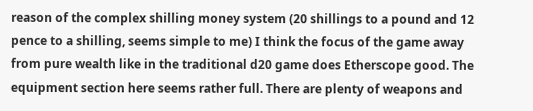reason of the complex shilling money system (20 shillings to a pound and 12 pence to a shilling, seems simple to me) I think the focus of the game away from pure wealth like in the traditional d20 game does Etherscope good. The equipment section here seems rather full. There are plenty of weapons and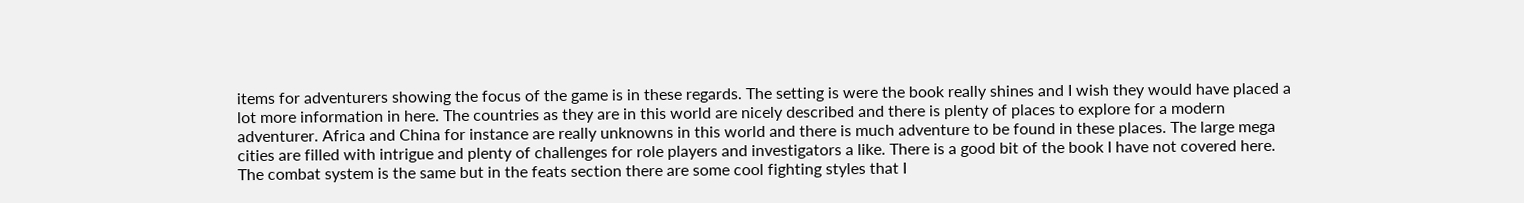items for adventurers showing the focus of the game is in these regards. The setting is were the book really shines and I wish they would have placed a lot more information in here. The countries as they are in this world are nicely described and there is plenty of places to explore for a modern adventurer. Africa and China for instance are really unknowns in this world and there is much adventure to be found in these places. The large mega cities are filled with intrigue and plenty of challenges for role players and investigators a like. There is a good bit of the book I have not covered here. The combat system is the same but in the feats section there are some cool fighting styles that I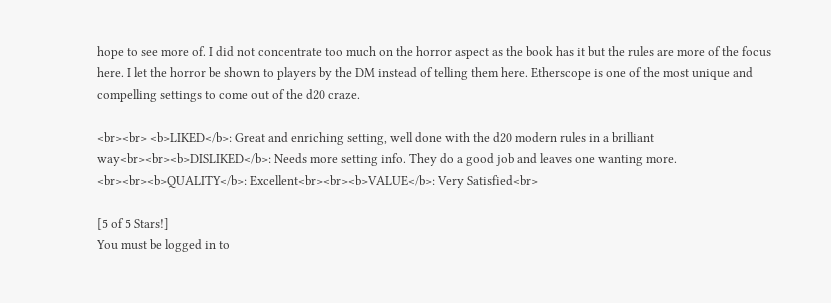hope to see more of. I did not concentrate too much on the horror aspect as the book has it but the rules are more of the focus here. I let the horror be shown to players by the DM instead of telling them here. Etherscope is one of the most unique and compelling settings to come out of the d20 craze.

<br><br> <b>LIKED</b>: Great and enriching setting, well done with the d20 modern rules in a brilliant way<br><br><b>DISLIKED</b>: Needs more setting info. They do a good job and leaves one wanting more. <br><br><b>QUALITY</b>: Excellent<br><br><b>VALUE</b>: Very Satisfied<br>

[5 of 5 Stars!]
You must be logged in to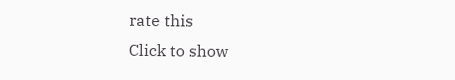rate this
Click to show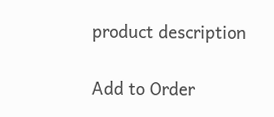product description

Add to Order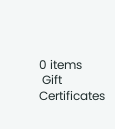0 items
 Gift Certificates